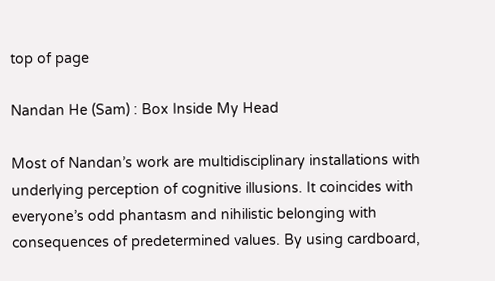top of page

Nandan He (Sam) : Box Inside My Head

Most of Nandan’s work are multidisciplinary installations with underlying perception of cognitive illusions. It coincides with everyone’s odd phantasm and nihilistic belonging with consequences of predetermined values. By using cardboard,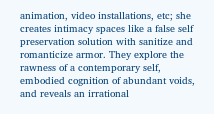animation, video installations, etc; she creates intimacy spaces like a false self preservation solution with sanitize and romanticize armor. They explore the rawness of a contemporary self, embodied cognition of abundant voids, and reveals an irrational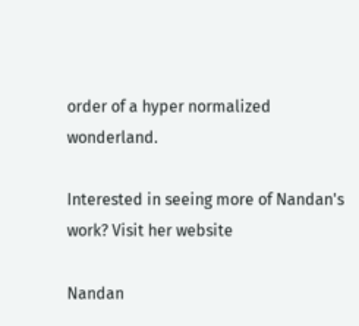order of a hyper normalized wonderland.

Interested in seeing more of Nandan's work? Visit her website

Nandan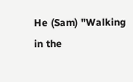He (Sam) "Walking in the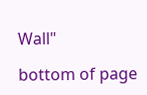Wall"

bottom of page